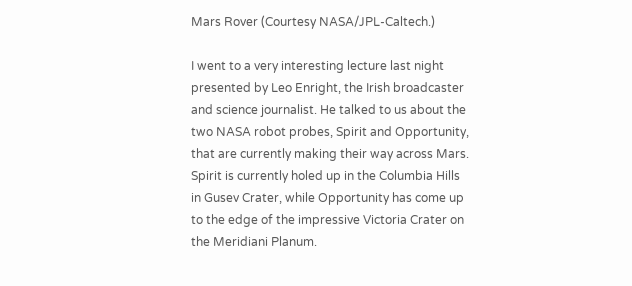Mars Rover (Courtesy NASA/JPL-Caltech.)

I went to a very interesting lecture last night presented by Leo Enright, the Irish broadcaster and science journalist. He talked to us about the two NASA robot probes, Spirit and Opportunity, that are currently making their way across Mars. Spirit is currently holed up in the Columbia Hills in Gusev Crater, while Opportunity has come up to the edge of the impressive Victoria Crater on the Meridiani Planum.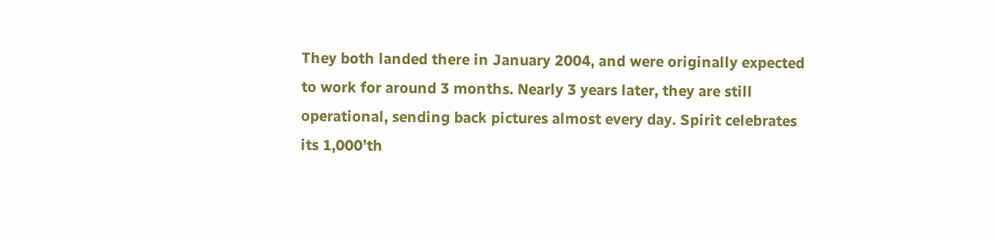They both landed there in January 2004, and were originally expected to work for around 3 months. Nearly 3 years later, they are still operational, sending back pictures almost every day. Spirit celebrates its 1,000’th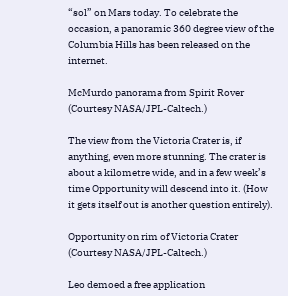“sol” on Mars today. To celebrate the occasion, a panoramic 360 degree view of the Columbia Hills has been released on the internet.

McMurdo panorama from Spirit Rover (Courtesy NASA/JPL-Caltech.)

The view from the Victoria Crater is, if anything, even more stunning. The crater is about a kilometre wide, and in a few week’s time Opportunity will descend into it. (How it gets itself out is another question entirely).

Opportunity on rim of Victoria Crater (Courtesy NASA/JPL-Caltech.)

Leo demoed a free application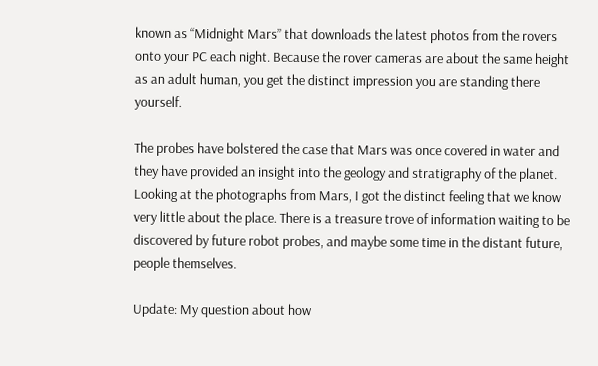known as “Midnight Mars” that downloads the latest photos from the rovers onto your PC each night. Because the rover cameras are about the same height as an adult human, you get the distinct impression you are standing there yourself.

The probes have bolstered the case that Mars was once covered in water and they have provided an insight into the geology and stratigraphy of the planet. Looking at the photographs from Mars, I got the distinct feeling that we know very little about the place. There is a treasure trove of information waiting to be discovered by future robot probes, and maybe some time in the distant future, people themselves.

Update: My question about how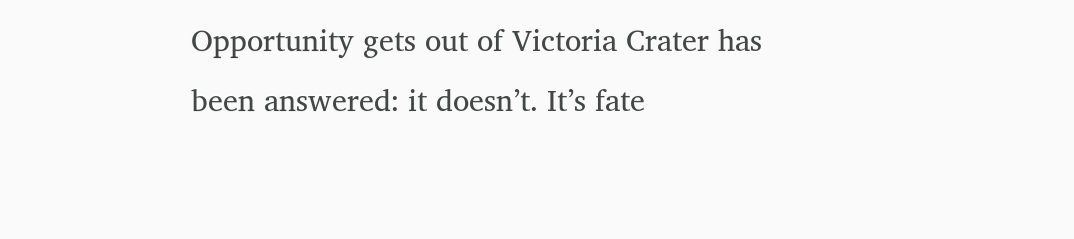Opportunity gets out of Victoria Crater has been answered: it doesn’t. It’s fate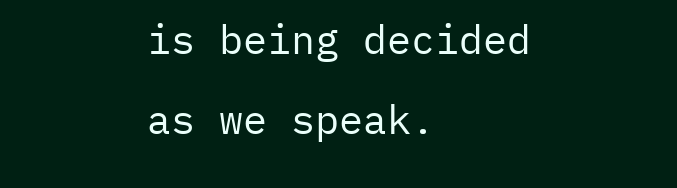is being decided as we speak.